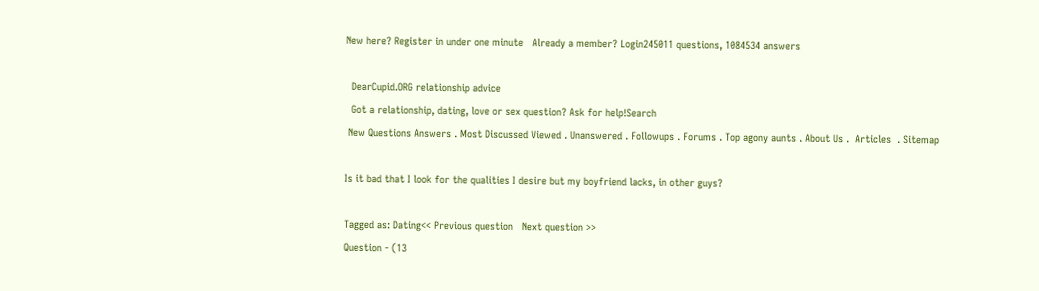New here? Register in under one minute   Already a member? Login245011 questions, 1084534 answers

  DearCupid.ORG relationship advice
  Got a relationship, dating, love or sex question? Ask for help!Search
 New Questions Answers . Most Discussed Viewed . Unanswered . Followups . Forums . Top agony aunts . About Us .  Articles  . Sitemap

Is it bad that I look for the qualities I desire but my boyfriend lacks, in other guys?

Tagged as: Dating<< Previous question   Next question >>
Question - (13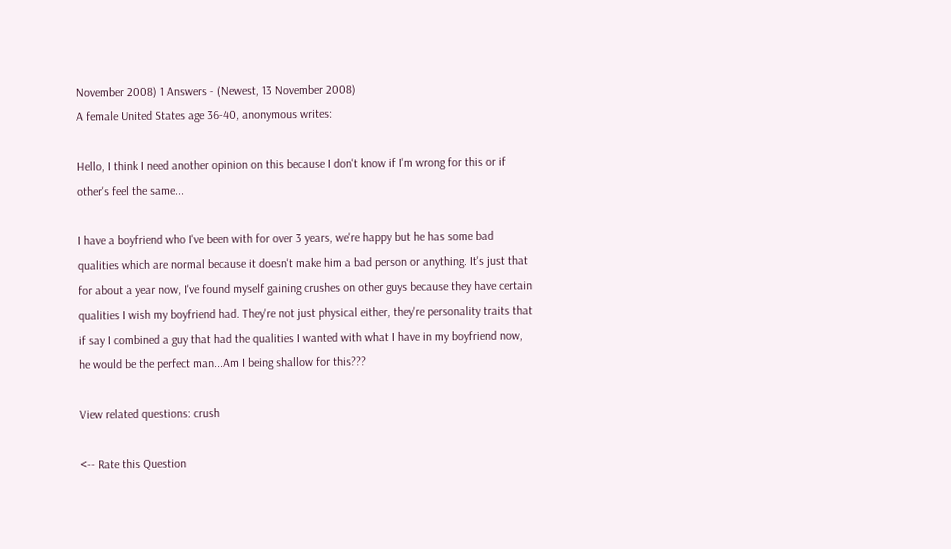November 2008) 1 Answers - (Newest, 13 November 2008)
A female United States age 36-40, anonymous writes:

Hello, I think I need another opinion on this because I don't know if I'm wrong for this or if other's feel the same...

I have a boyfriend who I've been with for over 3 years, we're happy but he has some bad qualities which are normal because it doesn't make him a bad person or anything. It's just that for about a year now, I've found myself gaining crushes on other guys because they have certain qualities I wish my boyfriend had. They're not just physical either, they're personality traits that if say I combined a guy that had the qualities I wanted with what I have in my boyfriend now, he would be the perfect man...Am I being shallow for this???

View related questions: crush

<-- Rate this Question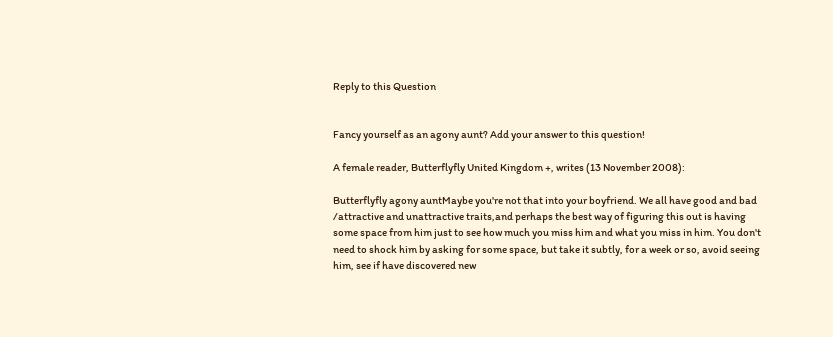Reply to this Question


Fancy yourself as an agony aunt? Add your answer to this question!

A female reader, Butterflyfly United Kingdom +, writes (13 November 2008):

Butterflyfly agony auntMaybe you're not that into your boyfriend. We all have good and bad /attractive and unattractive traits,and perhaps the best way of figuring this out is having some space from him just to see how much you miss him and what you miss in him. You don't need to shock him by asking for some space, but take it subtly, for a week or so, avoid seeing him, see if have discovered new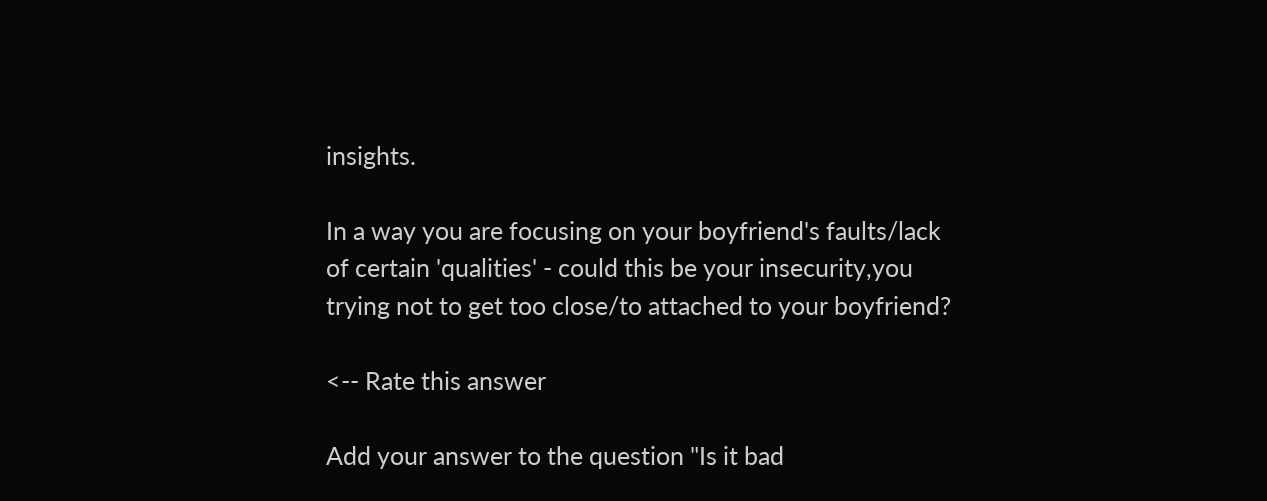insights.

In a way you are focusing on your boyfriend's faults/lack of certain 'qualities' - could this be your insecurity,you trying not to get too close/to attached to your boyfriend?

<-- Rate this answer

Add your answer to the question "Is it bad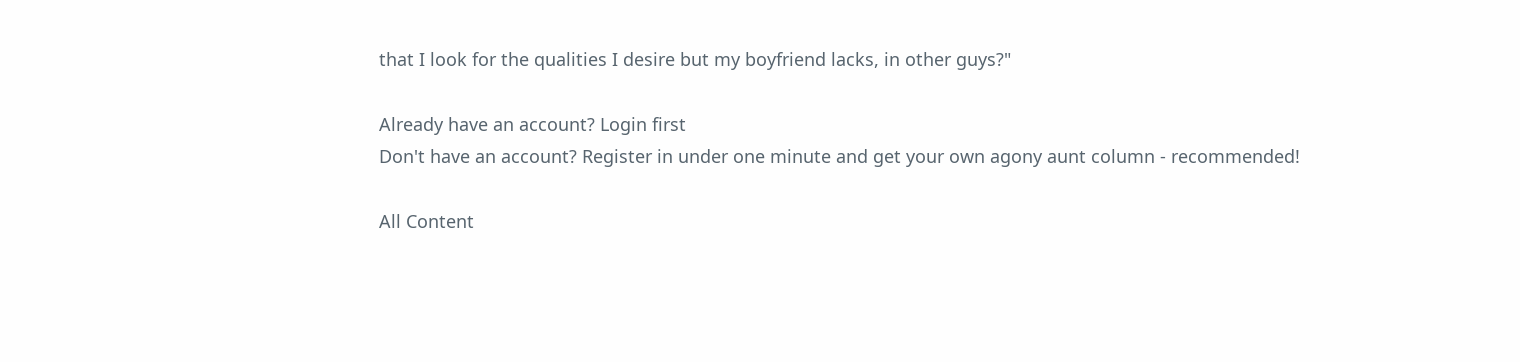that I look for the qualities I desire but my boyfriend lacks, in other guys?"

Already have an account? Login first
Don't have an account? Register in under one minute and get your own agony aunt column - recommended!

All Content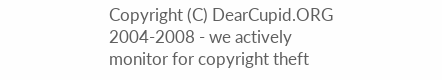Copyright (C) DearCupid.ORG 2004-2008 - we actively monitor for copyright theft